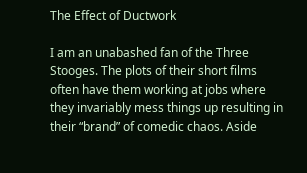The Effect of Ductwork

I am an unabashed fan of the Three Stooges. The plots of their short films often have them working at jobs where they invariably mess things up resulting in their “brand” of comedic chaos. Aside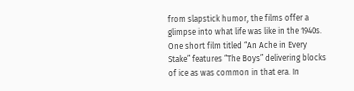from slapstick humor, the films offer a glimpse into what life was like in the 1940s. One short film titled “An Ache in Every Stake” features “The Boys” delivering blocks of ice as was common in that era. In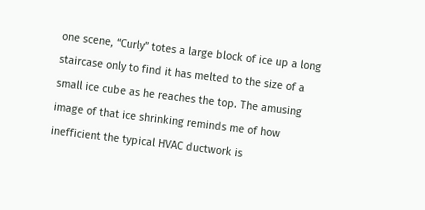one scene, “Curly” totes a large block of ice up a long staircase only to find it has melted to the size of a small ice cube as he reaches the top. The amusing image of that ice shrinking reminds me of how inefficient the typical HVAC ductwork is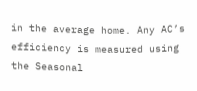in the average home. Any AC’s efficiency is measured using the Seasonal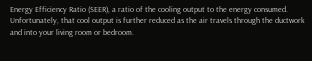Energy Efficiency Ratio (SEER), a ratio of the cooling output to the energy consumed. Unfortunately, that cool output is further reduced as the air travels through the ductwork and into your living room or bedroom.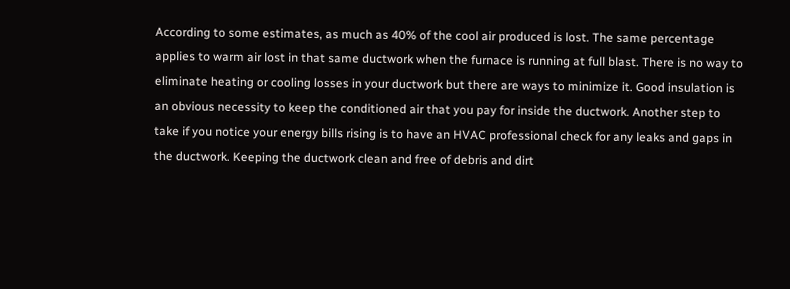According to some estimates, as much as 40% of the cool air produced is lost. The same percentage applies to warm air lost in that same ductwork when the furnace is running at full blast. There is no way to eliminate heating or cooling losses in your ductwork but there are ways to minimize it. Good insulation is an obvious necessity to keep the conditioned air that you pay for inside the ductwork. Another step to take if you notice your energy bills rising is to have an HVAC professional check for any leaks and gaps in the ductwork. Keeping the ductwork clean and free of debris and dirt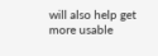will also help get more usable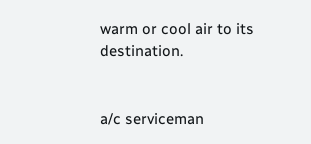warm or cool air to its destination.


a/c serviceman